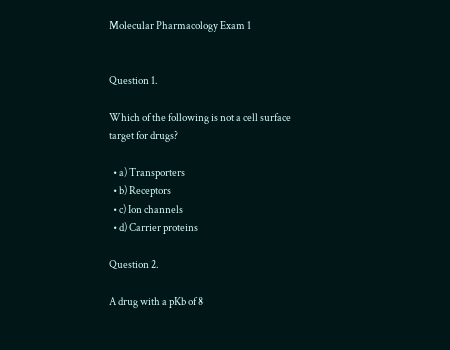Molecular Pharmacology Exam 1


Question 1.

Which of the following is not a cell surface target for drugs?

  • a) Transporters
  • b) Receptors
  • c) Ion channels
  • d) Carrier proteins

Question 2.

A drug with a pKb of 8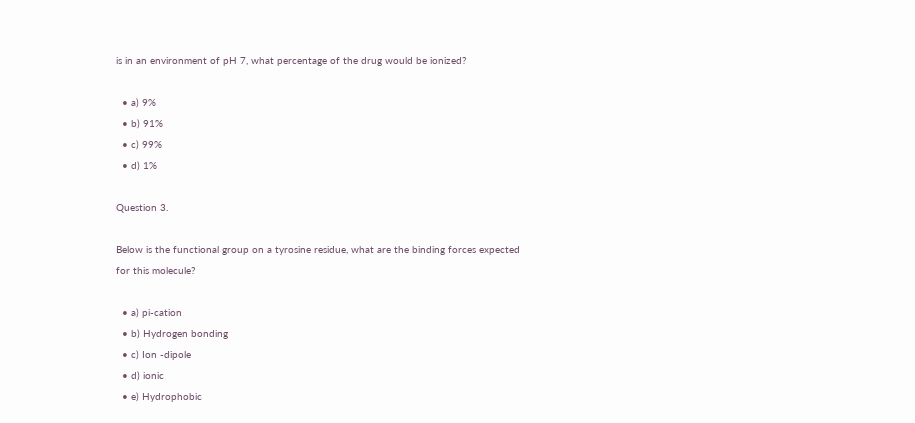is in an environment of pH 7, what percentage of the drug would be ionized?

  • a) 9%
  • b) 91%
  • c) 99%
  • d) 1%

Question 3.

Below is the functional group on a tyrosine residue, what are the binding forces expected for this molecule?

  • a) pi-cation
  • b) Hydrogen bonding
  • c) Ion -dipole
  • d) ionic
  • e) Hydrophobic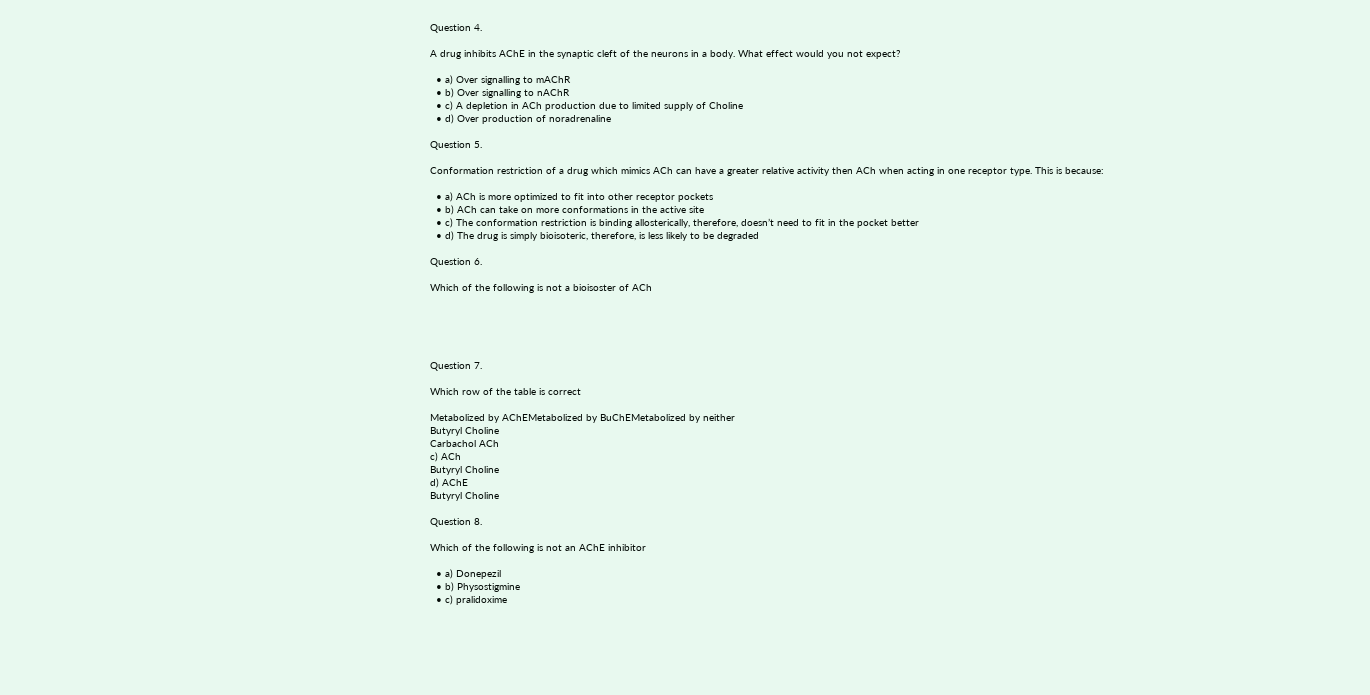Question 4.

A drug inhibits AChE in the synaptic cleft of the neurons in a body. What effect would you not expect?

  • a) Over signalling to mAChR
  • b) Over signalling to nAChR
  • c) A depletion in ACh production due to limited supply of Choline
  • d) Over production of noradrenaline

Question 5.

Conformation restriction of a drug which mimics ACh can have a greater relative activity then ACh when acting in one receptor type. This is because:

  • a) ACh is more optimized to fit into other receptor pockets
  • b) ACh can take on more conformations in the active site
  • c) The conformation restriction is binding allosterically, therefore, doesn’t need to fit in the pocket better
  • d) The drug is simply bioisoteric, therefore, is less likely to be degraded

Question 6.

Which of the following is not a bioisoster of ACh





Question 7.

Which row of the table is correct

Metabolized by AChEMetabolized by BuChEMetabolized by neither
Butyryl Choline
Carbachol ACh
c) ACh
Butyryl Choline
d) AChE
Butyryl Choline

Question 8.

Which of the following is not an AChE inhibitor

  • a) Donepezil
  • b) Physostigmine
  • c) pralidoxime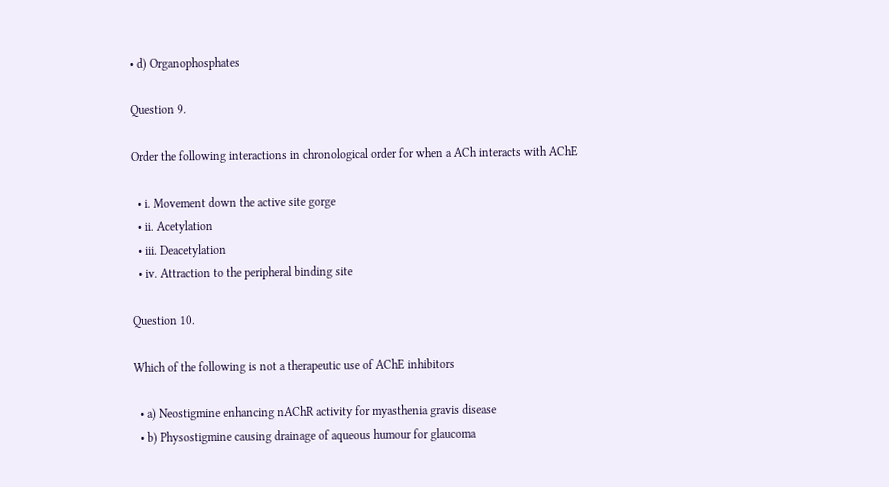• d) Organophosphates

Question 9.

Order the following interactions in chronological order for when a ACh interacts with AChE

  • i. Movement down the active site gorge
  • ii. Acetylation
  • iii. Deacetylation
  • iv. Attraction to the peripheral binding site

Question 10.

Which of the following is not a therapeutic use of AChE inhibitors

  • a) Neostigmine enhancing nAChR activity for myasthenia gravis disease
  • b) Physostigmine causing drainage of aqueous humour for glaucoma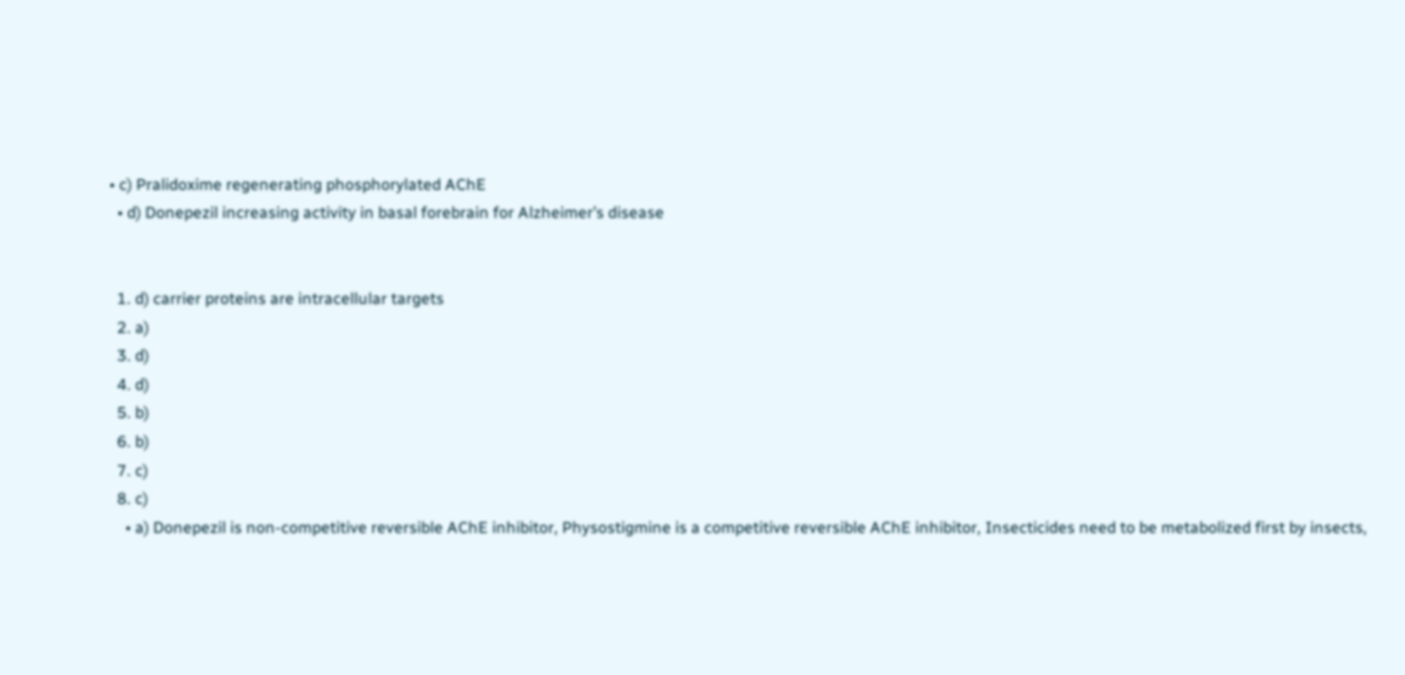• c) Pralidoxime regenerating phosphorylated AChE
  • d) Donepezil increasing activity in basal forebrain for Alzheimer’s disease


  1. d) carrier proteins are intracellular targets
  2. a)
  3. d)
  4. d)
  5. b)
  6. b)
  7. c)
  8. c)
    • a) Donepezil is non-competitive reversible AChE inhibitor, Physostigmine is a competitive reversible AChE inhibitor, Insecticides need to be metabolized first by insects,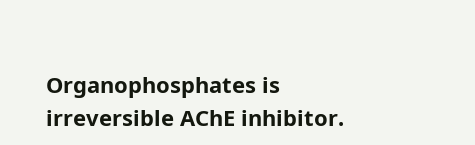Organophosphates is irreversible AChE inhibitor.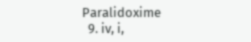Paralidoxime
  9. iv, i,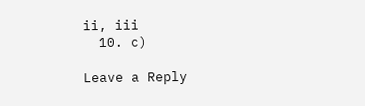ii, iii
  10. c)

Leave a Reply